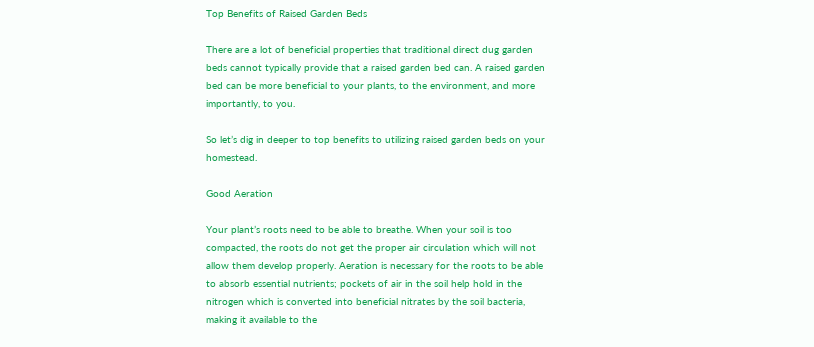Top Benefits of Raised Garden Beds

There are a lot of beneficial properties that traditional direct dug garden beds cannot typically provide that a raised garden bed can. A raised garden bed can be more beneficial to your plants, to the environment, and more importantly, to you.

So let’s dig in deeper to top benefits to utilizing raised garden beds on your homestead.

Good Aeration

Your plant’s roots need to be able to breathe. When your soil is too compacted, the roots do not get the proper air circulation which will not allow them develop properly. Aeration is necessary for the roots to be able to absorb essential nutrients; pockets of air in the soil help hold in the nitrogen which is converted into beneficial nitrates by the soil bacteria, making it available to the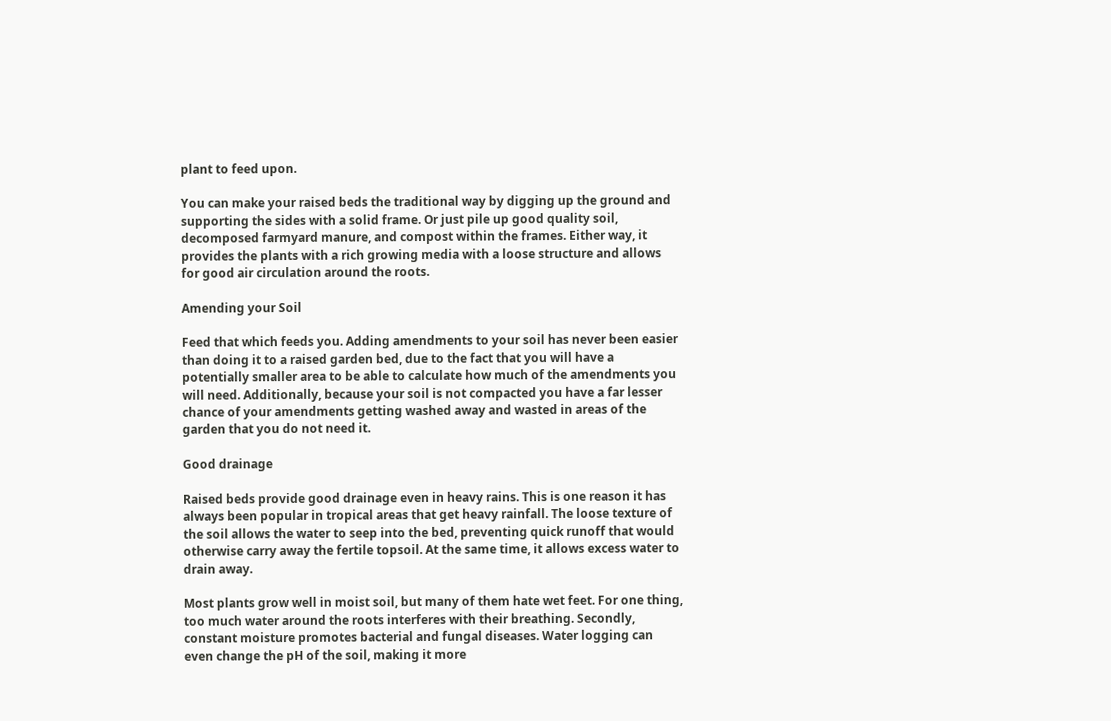plant to feed upon.

You can make your raised beds the traditional way by digging up the ground and supporting the sides with a solid frame. Or just pile up good quality soil, decomposed farmyard manure, and compost within the frames. Either way, it provides the plants with a rich growing media with a loose structure and allows for good air circulation around the roots.

Amending your Soil

Feed that which feeds you. Adding amendments to your soil has never been easier than doing it to a raised garden bed, due to the fact that you will have a potentially smaller area to be able to calculate how much of the amendments you will need. Additionally, because your soil is not compacted you have a far lesser chance of your amendments getting washed away and wasted in areas of the garden that you do not need it.

Good drainage

Raised beds provide good drainage even in heavy rains. This is one reason it has always been popular in tropical areas that get heavy rainfall. The loose texture of the soil allows the water to seep into the bed, preventing quick runoff that would otherwise carry away the fertile topsoil. At the same time, it allows excess water to drain away.

Most plants grow well in moist soil, but many of them hate wet feet. For one thing, too much water around the roots interferes with their breathing. Secondly, constant moisture promotes bacterial and fungal diseases. Water logging can even change the pH of the soil, making it more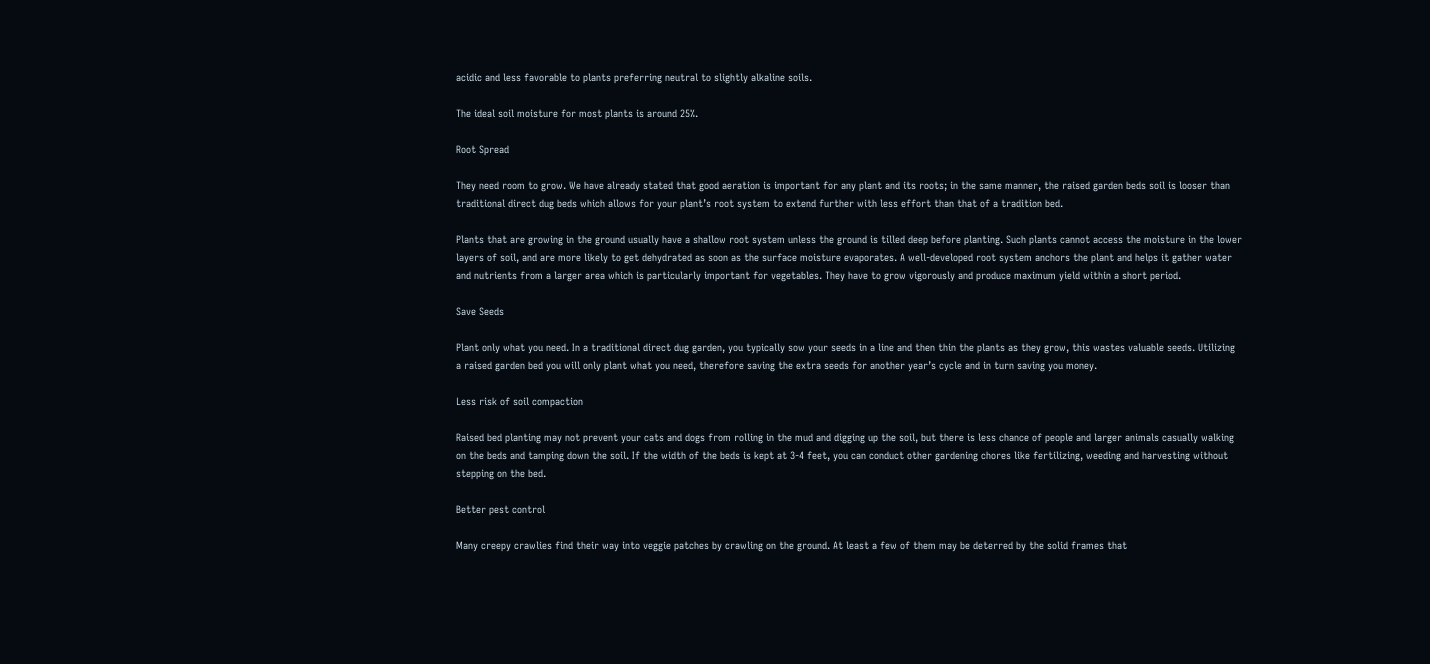acidic and less favorable to plants preferring neutral to slightly alkaline soils.

The ideal soil moisture for most plants is around 25%.

Root Spread

They need room to grow. We have already stated that good aeration is important for any plant and its roots; in the same manner, the raised garden beds soil is looser than traditional direct dug beds which allows for your plant’s root system to extend further with less effort than that of a tradition bed.

Plants that are growing in the ground usually have a shallow root system unless the ground is tilled deep before planting. Such plants cannot access the moisture in the lower layers of soil, and are more likely to get dehydrated as soon as the surface moisture evaporates. A well-developed root system anchors the plant and helps it gather water and nutrients from a larger area which is particularly important for vegetables. They have to grow vigorously and produce maximum yield within a short period.

Save Seeds

Plant only what you need. In a traditional direct dug garden, you typically sow your seeds in a line and then thin the plants as they grow, this wastes valuable seeds. Utilizing a raised garden bed you will only plant what you need, therefore saving the extra seeds for another year’s cycle and in turn saving you money.

Less risk of soil compaction

Raised bed planting may not prevent your cats and dogs from rolling in the mud and digging up the soil, but there is less chance of people and larger animals casually walking on the beds and tamping down the soil. If the width of the beds is kept at 3-4 feet, you can conduct other gardening chores like fertilizing, weeding and harvesting without stepping on the bed.

Better pest control

Many creepy crawlies find their way into veggie patches by crawling on the ground. At least a few of them may be deterred by the solid frames that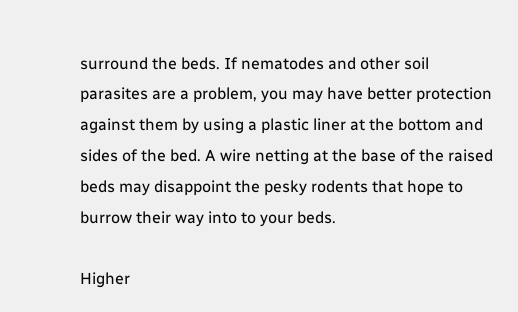surround the beds. If nematodes and other soil parasites are a problem, you may have better protection against them by using a plastic liner at the bottom and sides of the bed. A wire netting at the base of the raised beds may disappoint the pesky rodents that hope to burrow their way into to your beds.

Higher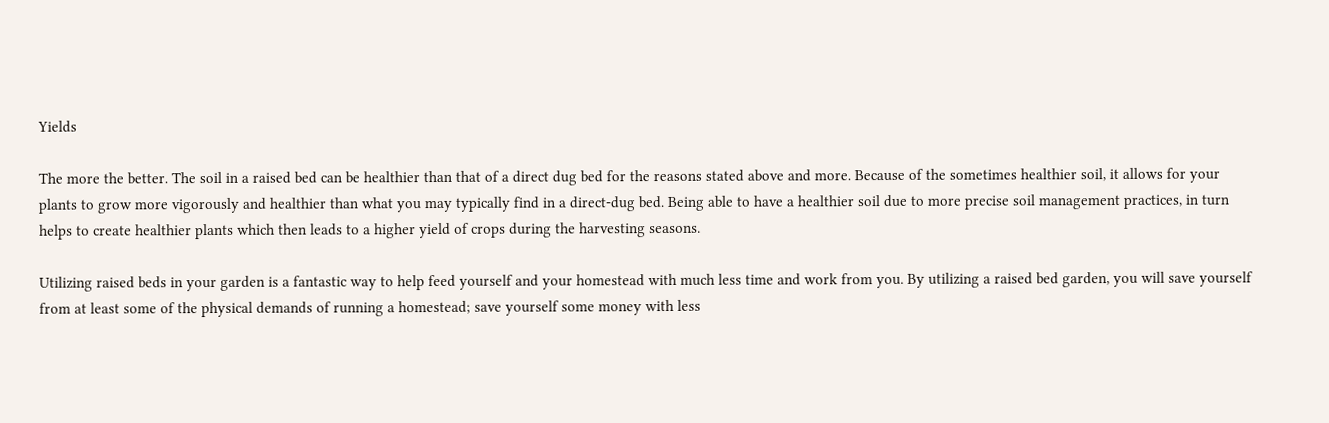Yields

The more the better. The soil in a raised bed can be healthier than that of a direct dug bed for the reasons stated above and more. Because of the sometimes healthier soil, it allows for your plants to grow more vigorously and healthier than what you may typically find in a direct-dug bed. Being able to have a healthier soil due to more precise soil management practices, in turn helps to create healthier plants which then leads to a higher yield of crops during the harvesting seasons.

Utilizing raised beds in your garden is a fantastic way to help feed yourself and your homestead with much less time and work from you. By utilizing a raised bed garden, you will save yourself from at least some of the physical demands of running a homestead; save yourself some money with less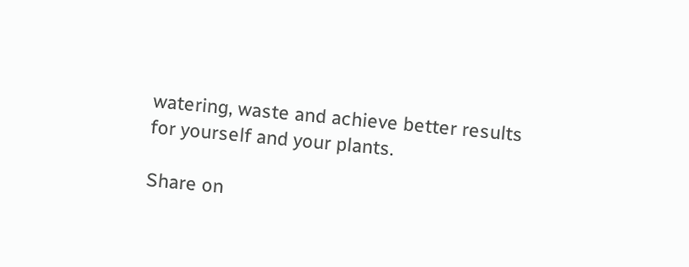watering, waste and achieve better results for yourself and your plants.

Share on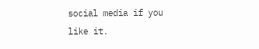social media if you like it.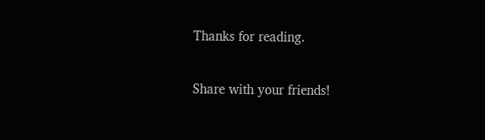Thanks for reading.

Share with your friends!